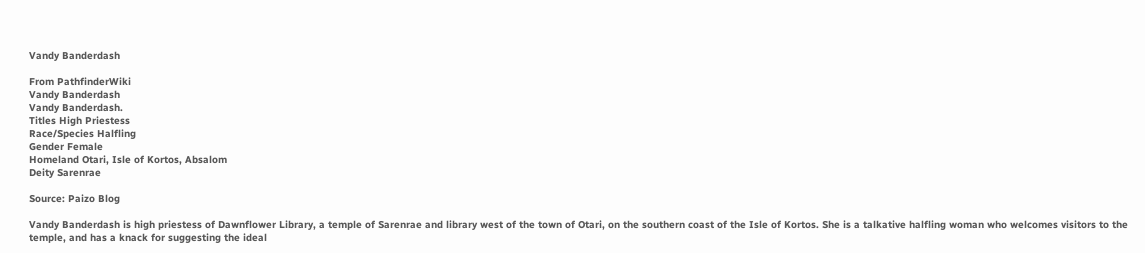Vandy Banderdash

From PathfinderWiki
Vandy Banderdash
Vandy Banderdash.
Titles High Priestess
Race/Species Halfling
Gender Female
Homeland Otari, Isle of Kortos, Absalom
Deity Sarenrae

Source: Paizo Blog

Vandy Banderdash is high priestess of Dawnflower Library, a temple of Sarenrae and library west of the town of Otari, on the southern coast of the Isle of Kortos. She is a talkative halfling woman who welcomes visitors to the temple, and has a knack for suggesting the ideal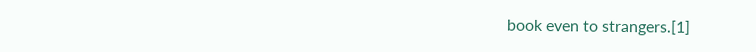book even to strangers.[1]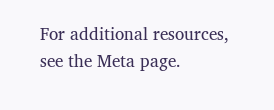For additional resources, see the Meta page.